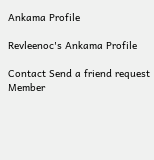Ankama Profile

Revleenoc's Ankama Profile

Contact Send a friend request
Member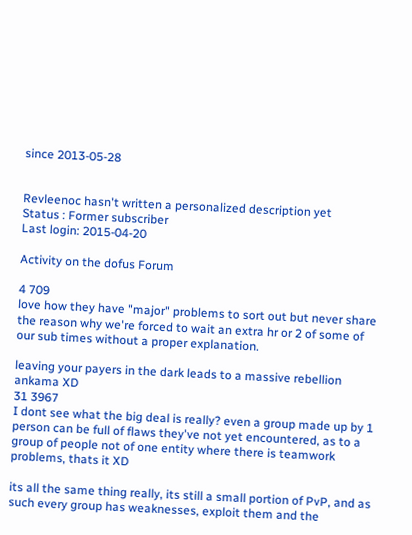since 2013-05-28


Revleenoc hasn't written a personalized description yet
Status : Former subscriber
Last login: 2015-04-20

Activity on the dofus Forum

4 709
love how they have "major" problems to sort out but never share the reason why we're forced to wait an extra hr or 2 of some of our sub times without a proper explanation.

leaving your payers in the dark leads to a massive rebellion ankama XD
31 3967
I dont see what the big deal is really? even a group made up by 1 person can be full of flaws they've not yet encountered, as to a group of people not of one entity where there is teamwork problems, thats it XD

its all the same thing really, its still a small portion of PvP, and as such every group has weaknesses, exploit them and the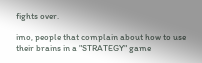fights over.

imo, people that complain about how to use their brains in a "STRATEGY" game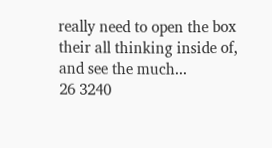really need to open the box their all thinking inside of, and see the much...
26 3240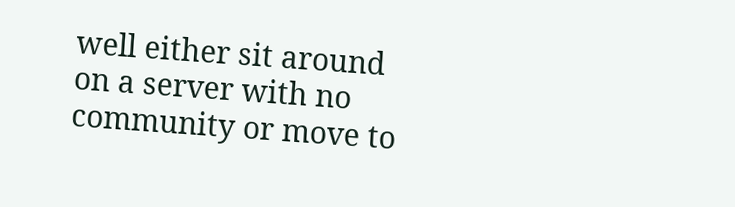well either sit around on a server with no community or move to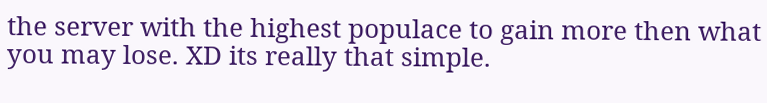the server with the highest populace to gain more then what you may lose. XD its really that simple.